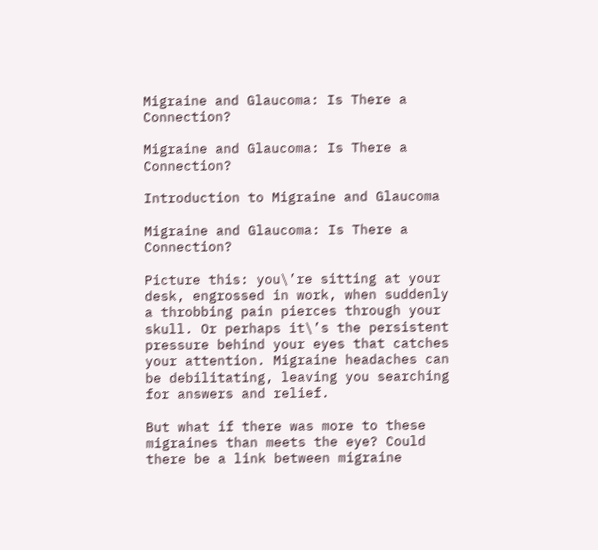Migraine and Glaucoma: Is There a Connection?

Migraine and Glaucoma: Is There a Connection?

Introduction to Migraine and Glaucoma

Migraine and Glaucoma: Is There a Connection?

Picture this: you\’re sitting at your desk, engrossed in work, when suddenly a throbbing pain pierces through your skull. Or perhaps it\’s the persistent pressure behind your eyes that catches your attention. Migraine headaches can be debilitating, leaving you searching for answers and relief.

But what if there was more to these migraines than meets the eye? Could there be a link between migraine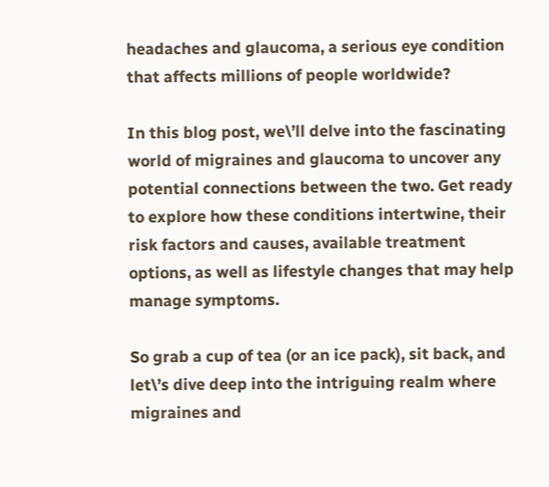headaches and glaucoma, a serious eye condition that affects millions of people worldwide?

In this blog post, we\’ll delve into the fascinating world of migraines and glaucoma to uncover any potential connections between the two. Get ready to explore how these conditions intertwine, their risk factors and causes, available treatment options, as well as lifestyle changes that may help manage symptoms.

So grab a cup of tea (or an ice pack), sit back, and let\’s dive deep into the intriguing realm where migraines and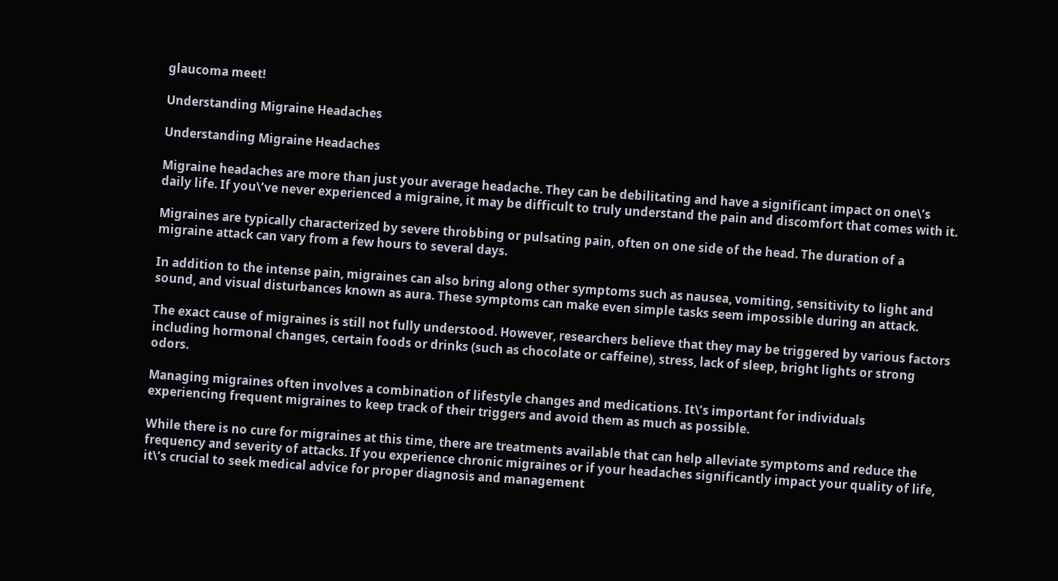glaucoma meet!

Understanding Migraine Headaches

Understanding Migraine Headaches

Migraine headaches are more than just your average headache. They can be debilitating and have a significant impact on one\’s daily life. If you\’ve never experienced a migraine, it may be difficult to truly understand the pain and discomfort that comes with it.

Migraines are typically characterized by severe throbbing or pulsating pain, often on one side of the head. The duration of a migraine attack can vary from a few hours to several days.

In addition to the intense pain, migraines can also bring along other symptoms such as nausea, vomiting, sensitivity to light and sound, and visual disturbances known as aura. These symptoms can make even simple tasks seem impossible during an attack.

The exact cause of migraines is still not fully understood. However, researchers believe that they may be triggered by various factors including hormonal changes, certain foods or drinks (such as chocolate or caffeine), stress, lack of sleep, bright lights or strong odors.

Managing migraines often involves a combination of lifestyle changes and medications. It\’s important for individuals experiencing frequent migraines to keep track of their triggers and avoid them as much as possible.

While there is no cure for migraines at this time, there are treatments available that can help alleviate symptoms and reduce the frequency and severity of attacks. If you experience chronic migraines or if your headaches significantly impact your quality of life, it\’s crucial to seek medical advice for proper diagnosis and management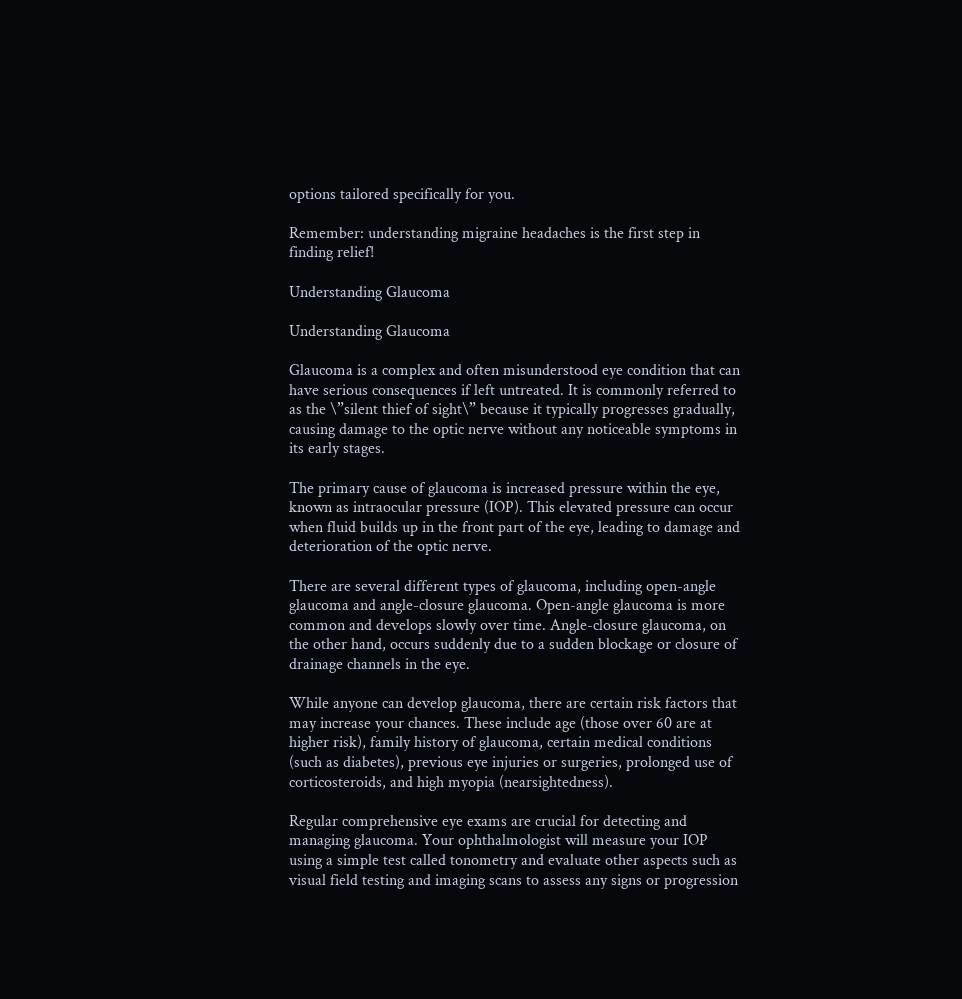options tailored specifically for you.

Remember: understanding migraine headaches is the first step in finding relief!

Understanding Glaucoma

Understanding Glaucoma

Glaucoma is a complex and often misunderstood eye condition that can have serious consequences if left untreated. It is commonly referred to as the \”silent thief of sight\” because it typically progresses gradually, causing damage to the optic nerve without any noticeable symptoms in its early stages.

The primary cause of glaucoma is increased pressure within the eye, known as intraocular pressure (IOP). This elevated pressure can occur when fluid builds up in the front part of the eye, leading to damage and deterioration of the optic nerve.

There are several different types of glaucoma, including open-angle glaucoma and angle-closure glaucoma. Open-angle glaucoma is more common and develops slowly over time. Angle-closure glaucoma, on the other hand, occurs suddenly due to a sudden blockage or closure of drainage channels in the eye.

While anyone can develop glaucoma, there are certain risk factors that may increase your chances. These include age (those over 60 are at higher risk), family history of glaucoma, certain medical conditions (such as diabetes), previous eye injuries or surgeries, prolonged use of corticosteroids, and high myopia (nearsightedness).

Regular comprehensive eye exams are crucial for detecting and managing glaucoma. Your ophthalmologist will measure your IOP using a simple test called tonometry and evaluate other aspects such as visual field testing and imaging scans to assess any signs or progression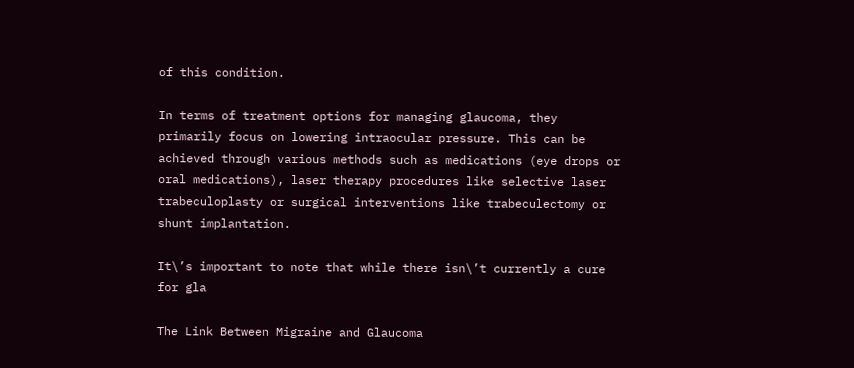of this condition.

In terms of treatment options for managing glaucoma, they primarily focus on lowering intraocular pressure. This can be achieved through various methods such as medications (eye drops or oral medications), laser therapy procedures like selective laser trabeculoplasty or surgical interventions like trabeculectomy or shunt implantation.

It\’s important to note that while there isn\’t currently a cure for gla

The Link Between Migraine and Glaucoma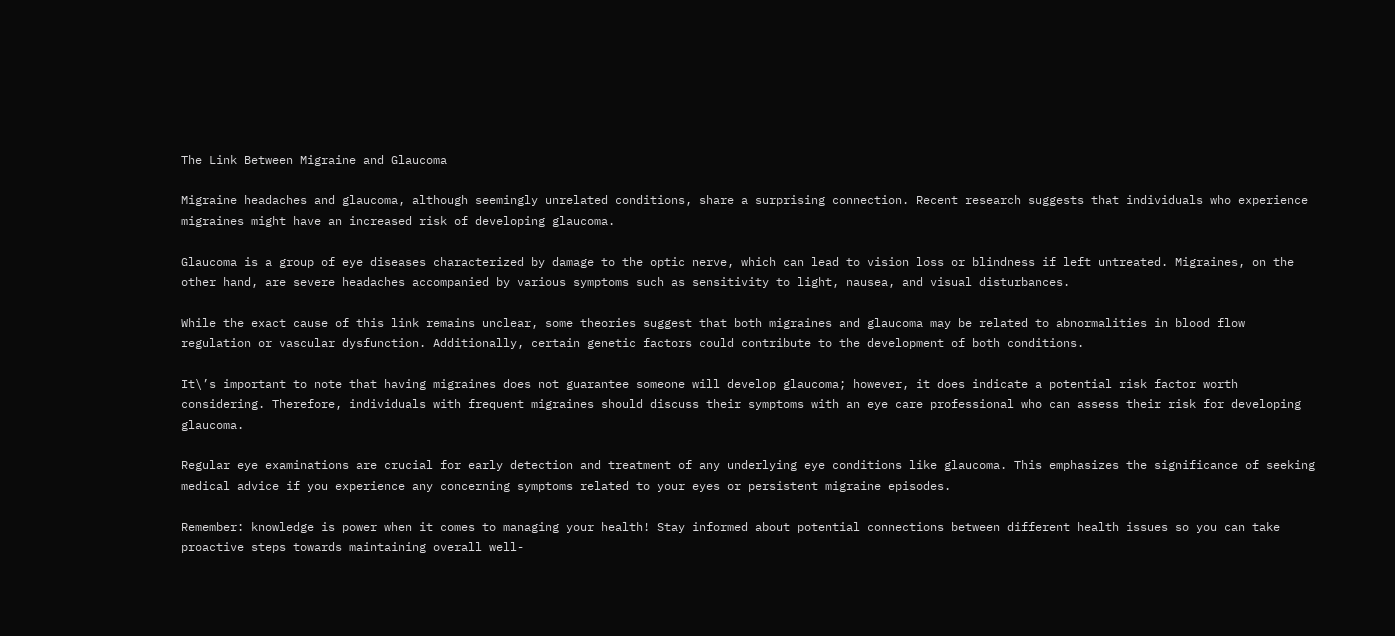The Link Between Migraine and Glaucoma

Migraine headaches and glaucoma, although seemingly unrelated conditions, share a surprising connection. Recent research suggests that individuals who experience migraines might have an increased risk of developing glaucoma.

Glaucoma is a group of eye diseases characterized by damage to the optic nerve, which can lead to vision loss or blindness if left untreated. Migraines, on the other hand, are severe headaches accompanied by various symptoms such as sensitivity to light, nausea, and visual disturbances.

While the exact cause of this link remains unclear, some theories suggest that both migraines and glaucoma may be related to abnormalities in blood flow regulation or vascular dysfunction. Additionally, certain genetic factors could contribute to the development of both conditions.

It\’s important to note that having migraines does not guarantee someone will develop glaucoma; however, it does indicate a potential risk factor worth considering. Therefore, individuals with frequent migraines should discuss their symptoms with an eye care professional who can assess their risk for developing glaucoma.

Regular eye examinations are crucial for early detection and treatment of any underlying eye conditions like glaucoma. This emphasizes the significance of seeking medical advice if you experience any concerning symptoms related to your eyes or persistent migraine episodes.

Remember: knowledge is power when it comes to managing your health! Stay informed about potential connections between different health issues so you can take proactive steps towards maintaining overall well-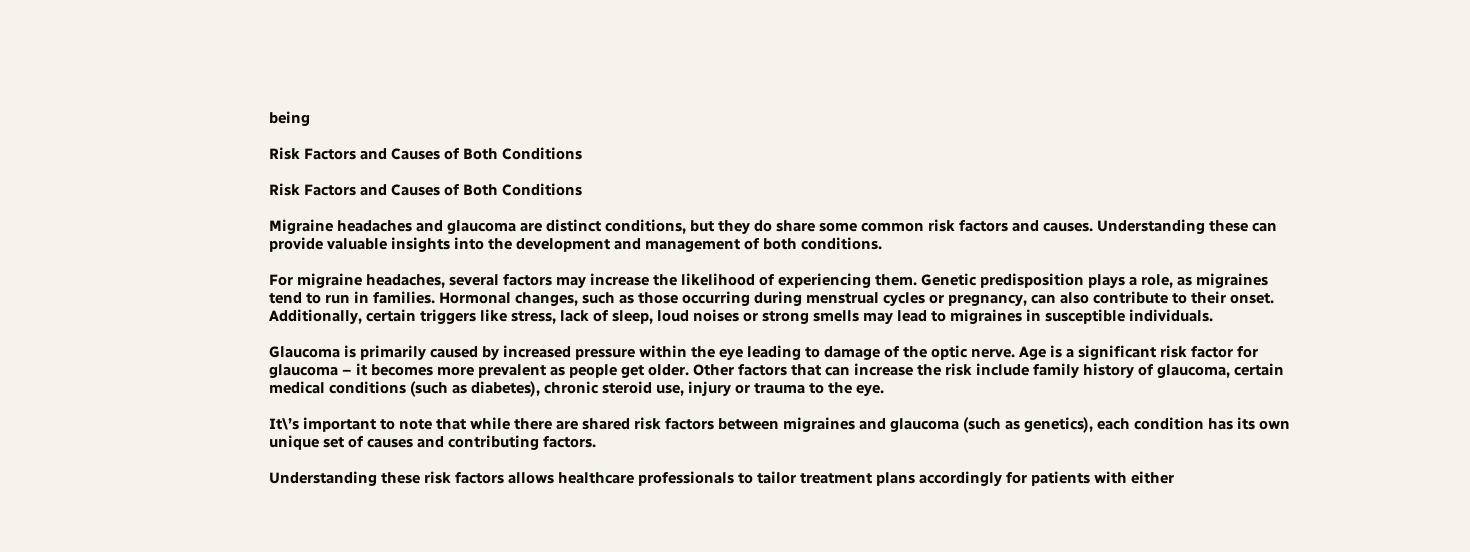being

Risk Factors and Causes of Both Conditions

Risk Factors and Causes of Both Conditions

Migraine headaches and glaucoma are distinct conditions, but they do share some common risk factors and causes. Understanding these can provide valuable insights into the development and management of both conditions.

For migraine headaches, several factors may increase the likelihood of experiencing them. Genetic predisposition plays a role, as migraines tend to run in families. Hormonal changes, such as those occurring during menstrual cycles or pregnancy, can also contribute to their onset. Additionally, certain triggers like stress, lack of sleep, loud noises or strong smells may lead to migraines in susceptible individuals.

Glaucoma is primarily caused by increased pressure within the eye leading to damage of the optic nerve. Age is a significant risk factor for glaucoma – it becomes more prevalent as people get older. Other factors that can increase the risk include family history of glaucoma, certain medical conditions (such as diabetes), chronic steroid use, injury or trauma to the eye.

It\’s important to note that while there are shared risk factors between migraines and glaucoma (such as genetics), each condition has its own unique set of causes and contributing factors.

Understanding these risk factors allows healthcare professionals to tailor treatment plans accordingly for patients with either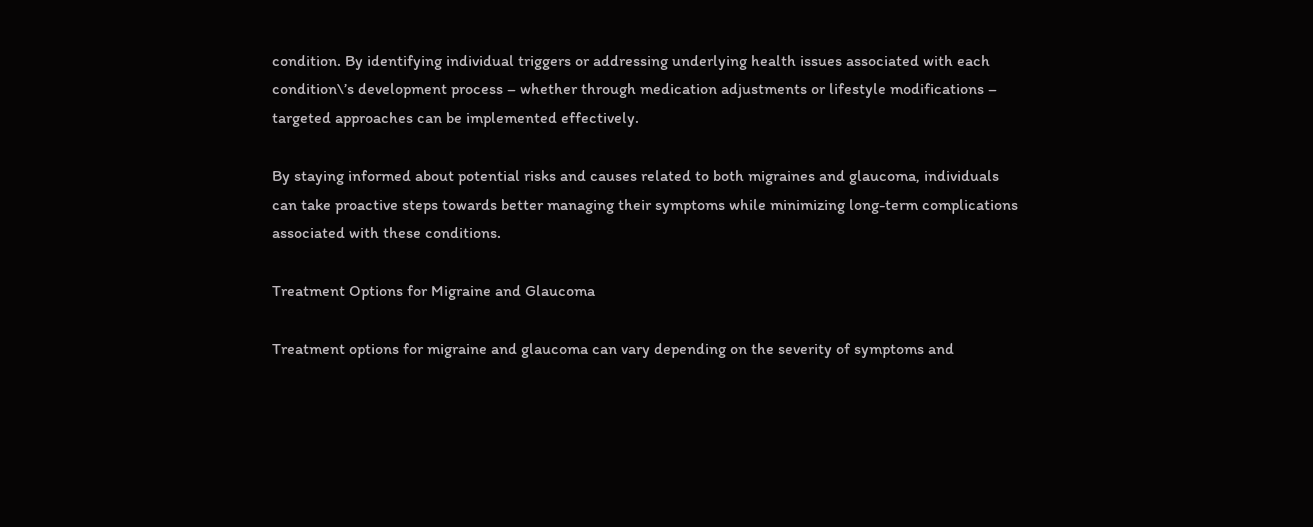condition. By identifying individual triggers or addressing underlying health issues associated with each condition\’s development process – whether through medication adjustments or lifestyle modifications – targeted approaches can be implemented effectively.

By staying informed about potential risks and causes related to both migraines and glaucoma, individuals can take proactive steps towards better managing their symptoms while minimizing long-term complications associated with these conditions.

Treatment Options for Migraine and Glaucoma

Treatment options for migraine and glaucoma can vary depending on the severity of symptoms and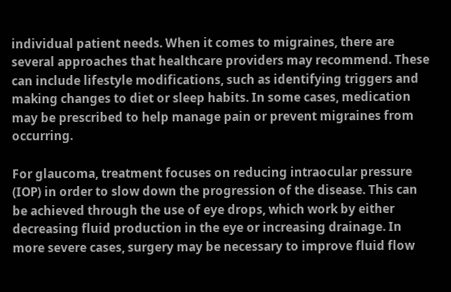individual patient needs. When it comes to migraines, there are several approaches that healthcare providers may recommend. These can include lifestyle modifications, such as identifying triggers and making changes to diet or sleep habits. In some cases, medication may be prescribed to help manage pain or prevent migraines from occurring.

For glaucoma, treatment focuses on reducing intraocular pressure (IOP) in order to slow down the progression of the disease. This can be achieved through the use of eye drops, which work by either decreasing fluid production in the eye or increasing drainage. In more severe cases, surgery may be necessary to improve fluid flow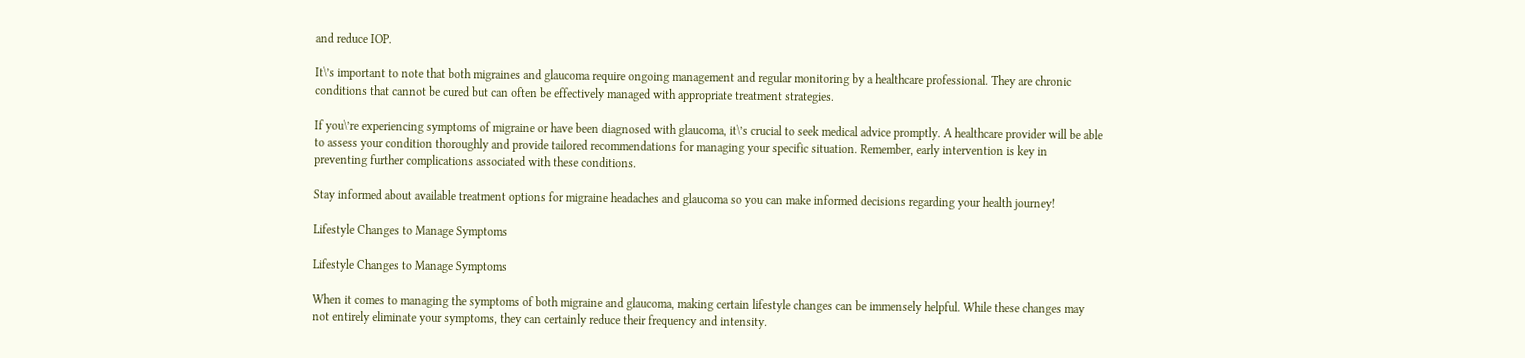and reduce IOP.

It\’s important to note that both migraines and glaucoma require ongoing management and regular monitoring by a healthcare professional. They are chronic conditions that cannot be cured but can often be effectively managed with appropriate treatment strategies.

If you\’re experiencing symptoms of migraine or have been diagnosed with glaucoma, it\’s crucial to seek medical advice promptly. A healthcare provider will be able to assess your condition thoroughly and provide tailored recommendations for managing your specific situation. Remember, early intervention is key in preventing further complications associated with these conditions.

Stay informed about available treatment options for migraine headaches and glaucoma so you can make informed decisions regarding your health journey!

Lifestyle Changes to Manage Symptoms

Lifestyle Changes to Manage Symptoms

When it comes to managing the symptoms of both migraine and glaucoma, making certain lifestyle changes can be immensely helpful. While these changes may not entirely eliminate your symptoms, they can certainly reduce their frequency and intensity.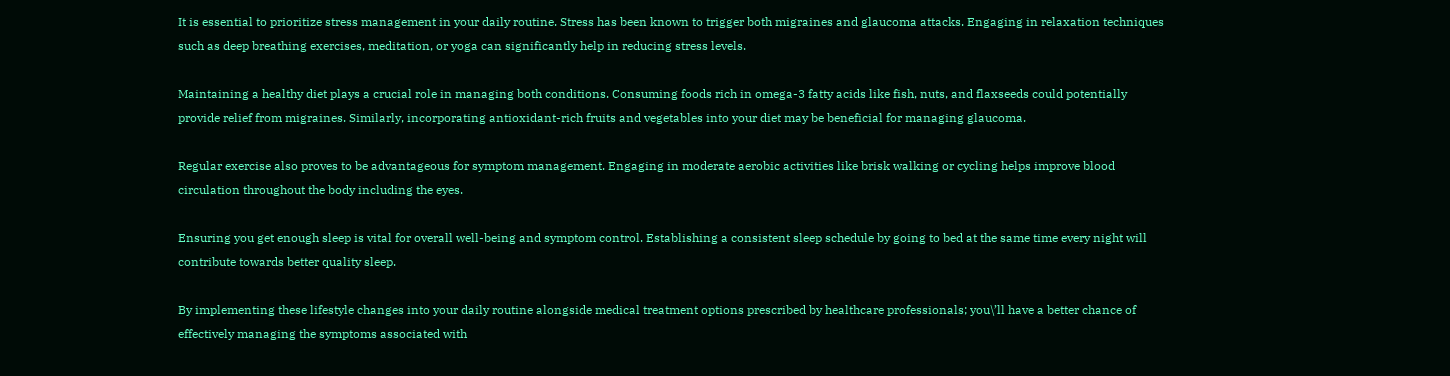It is essential to prioritize stress management in your daily routine. Stress has been known to trigger both migraines and glaucoma attacks. Engaging in relaxation techniques such as deep breathing exercises, meditation, or yoga can significantly help in reducing stress levels.

Maintaining a healthy diet plays a crucial role in managing both conditions. Consuming foods rich in omega-3 fatty acids like fish, nuts, and flaxseeds could potentially provide relief from migraines. Similarly, incorporating antioxidant-rich fruits and vegetables into your diet may be beneficial for managing glaucoma.

Regular exercise also proves to be advantageous for symptom management. Engaging in moderate aerobic activities like brisk walking or cycling helps improve blood circulation throughout the body including the eyes.

Ensuring you get enough sleep is vital for overall well-being and symptom control. Establishing a consistent sleep schedule by going to bed at the same time every night will contribute towards better quality sleep.

By implementing these lifestyle changes into your daily routine alongside medical treatment options prescribed by healthcare professionals; you\’ll have a better chance of effectively managing the symptoms associated with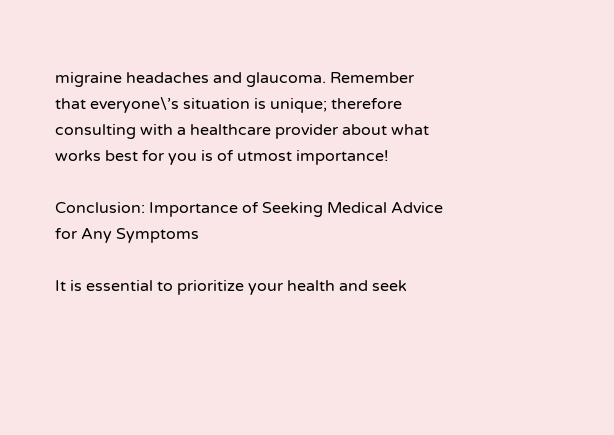migraine headaches and glaucoma. Remember that everyone\’s situation is unique; therefore consulting with a healthcare provider about what works best for you is of utmost importance!

Conclusion: Importance of Seeking Medical Advice for Any Symptoms

It is essential to prioritize your health and seek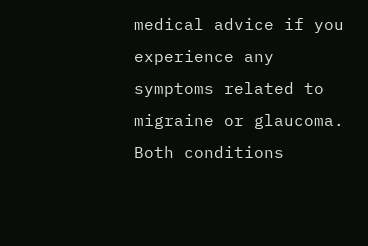medical advice if you experience any symptoms related to migraine or glaucoma. Both conditions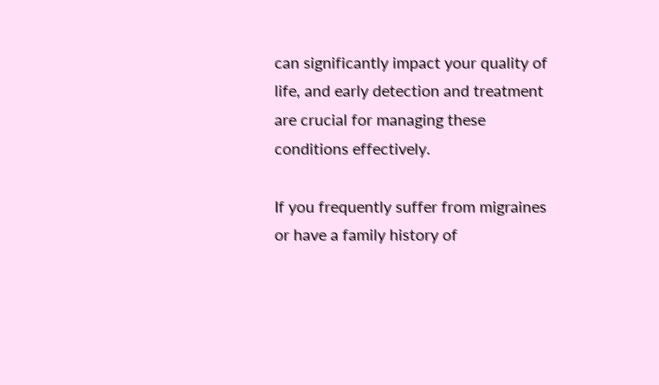can significantly impact your quality of life, and early detection and treatment are crucial for managing these conditions effectively.

If you frequently suffer from migraines or have a family history of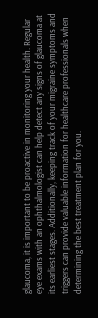glaucoma, it is important to be proactive in monitoring your health. Regular eye exams with an ophthalmologist can help detect any signs of glaucoma at its earliest stages. Additionally, keeping track of your migraine symptoms and triggers can provide valuable information for healthcare professionals when determining the best treatment plan for you.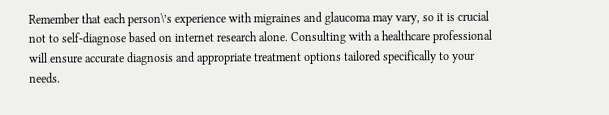Remember that each person\’s experience with migraines and glaucoma may vary, so it is crucial not to self-diagnose based on internet research alone. Consulting with a healthcare professional will ensure accurate diagnosis and appropriate treatment options tailored specifically to your needs.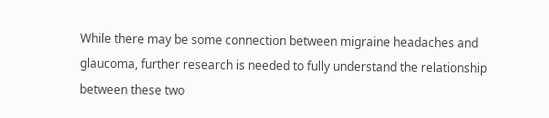While there may be some connection between migraine headaches and glaucoma, further research is needed to fully understand the relationship between these two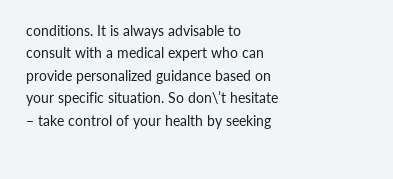conditions. It is always advisable to consult with a medical expert who can provide personalized guidance based on your specific situation. So don\’t hesitate – take control of your health by seeking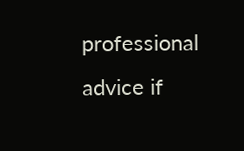professional advice if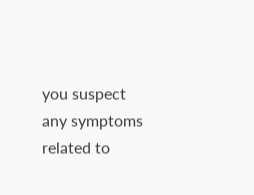you suspect any symptoms related to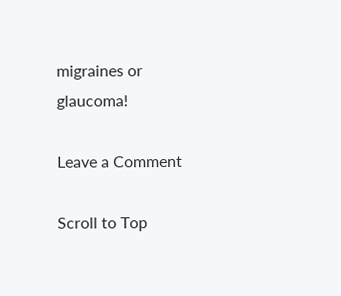migraines or glaucoma!

Leave a Comment

Scroll to Top